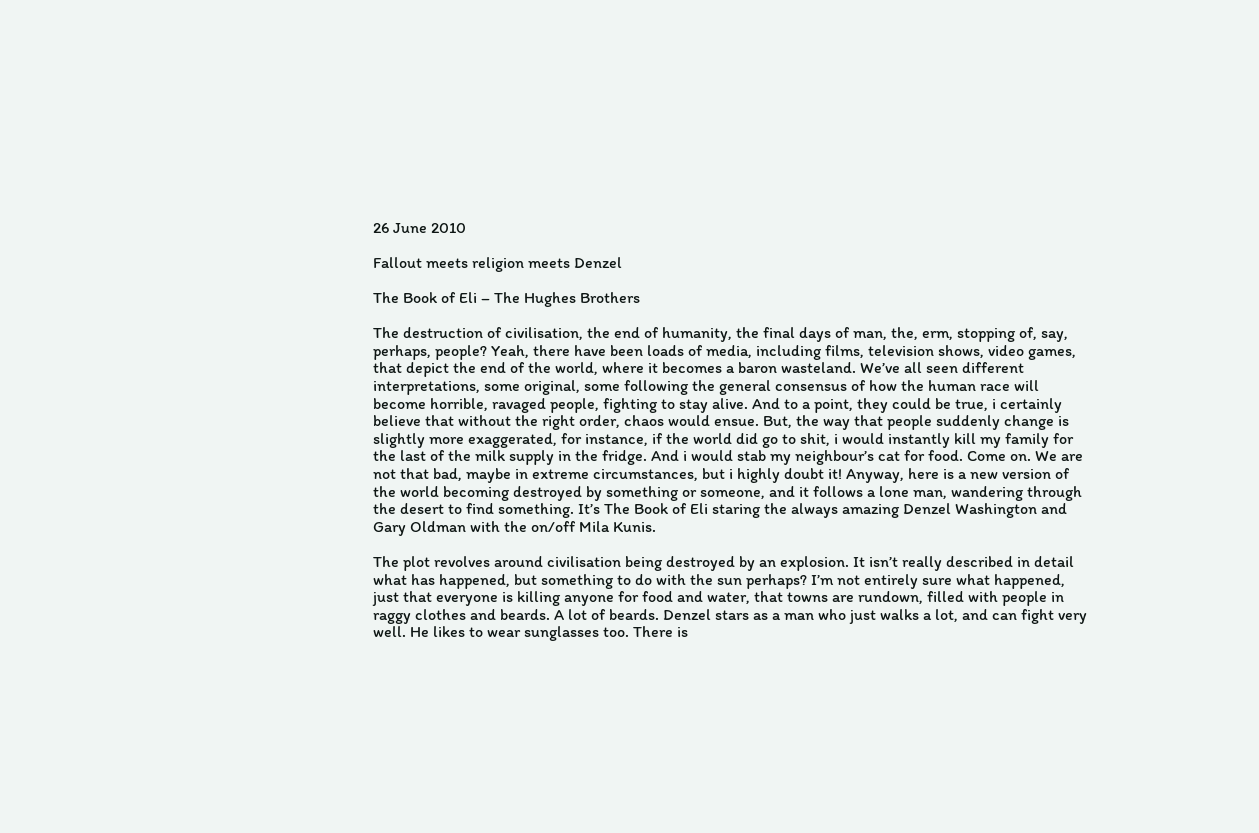26 June 2010

Fallout meets religion meets Denzel

The Book of Eli – The Hughes Brothers

The destruction of civilisation, the end of humanity, the final days of man, the, erm, stopping of, say, perhaps, people? Yeah, there have been loads of media, including films, television shows, video games, that depict the end of the world, where it becomes a baron wasteland. We’ve all seen different interpretations, some original, some following the general consensus of how the human race will become horrible, ravaged people, fighting to stay alive. And to a point, they could be true, i certainly believe that without the right order, chaos would ensue. But, the way that people suddenly change is slightly more exaggerated, for instance, if the world did go to shit, i would instantly kill my family for the last of the milk supply in the fridge. And i would stab my neighbour’s cat for food. Come on. We are not that bad, maybe in extreme circumstances, but i highly doubt it! Anyway, here is a new version of the world becoming destroyed by something or someone, and it follows a lone man, wandering through the desert to find something. It’s The Book of Eli staring the always amazing Denzel Washington and Gary Oldman with the on/off Mila Kunis.

The plot revolves around civilisation being destroyed by an explosion. It isn’t really described in detail what has happened, but something to do with the sun perhaps? I’m not entirely sure what happened, just that everyone is killing anyone for food and water, that towns are rundown, filled with people in raggy clothes and beards. A lot of beards. Denzel stars as a man who just walks a lot, and can fight very well. He likes to wear sunglasses too. There is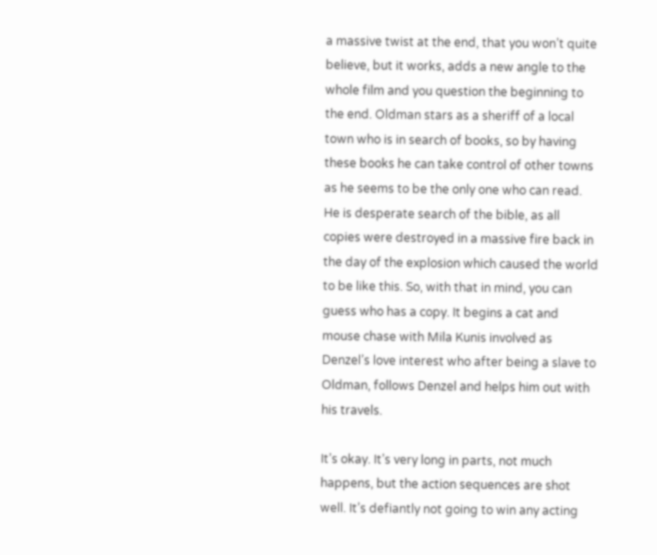a massive twist at the end, that you won’t quite believe, but it works, adds a new angle to the whole film and you question the beginning to the end. Oldman stars as a sheriff of a local town who is in search of books, so by having these books he can take control of other towns as he seems to be the only one who can read. He is desperate search of the bible, as all copies were destroyed in a massive fire back in the day of the explosion which caused the world to be like this. So, with that in mind, you can guess who has a copy. It begins a cat and mouse chase with Mila Kunis involved as Denzel’s love interest who after being a slave to Oldman, follows Denzel and helps him out with his travels.

It’s okay. It’s very long in parts, not much happens, but the action sequences are shot well. It’s defiantly not going to win any acting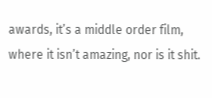awards, it’s a middle order film, where it isn’t amazing, nor is it shit.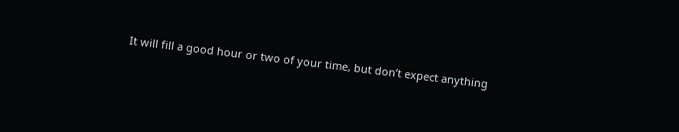It will fill a good hour or two of your time, but don’t expect anything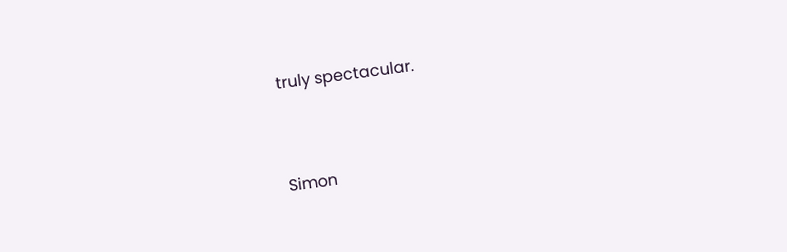truly spectacular.


Simon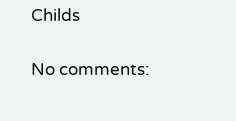Childs

No comments: